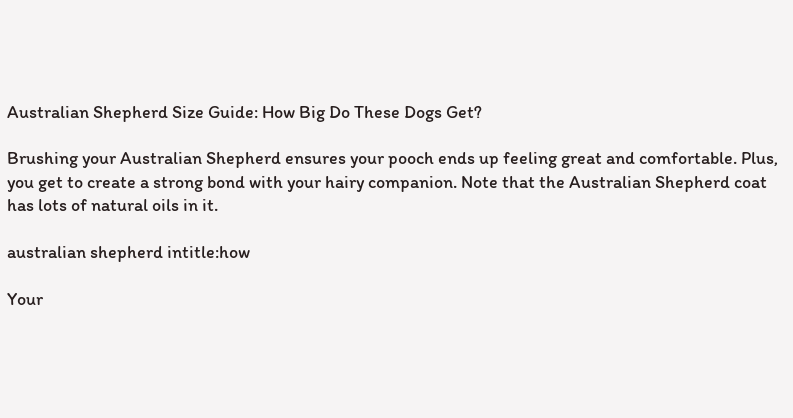Australian Shepherd Size Guide: How Big Do These Dogs Get?

Brushing your Australian Shepherd ensures your pooch ends up feeling great and comfortable. Plus, you get to create a strong bond with your hairy companion. Note that the Australian Shepherd coat has lots of natural oils in it.

australian shepherd intitle:how

Your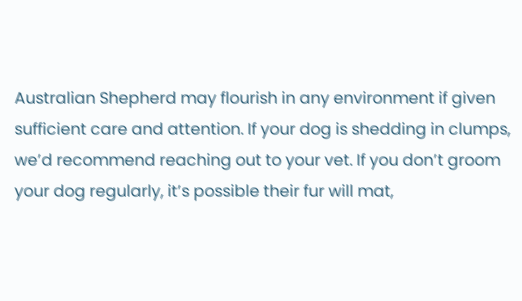Australian Shepherd may flourish in any environment if given sufficient care and attention. If your dog is shedding in clumps, we’d recommend reaching out to your vet. If you don’t groom your dog regularly, it’s possible their fur will mat,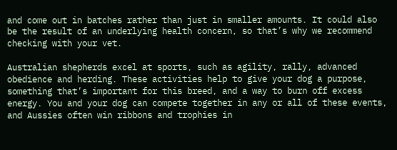and come out in batches rather than just in smaller amounts. It could also be the result of an underlying health concern, so that’s why we recommend checking with your vet.

Australian shepherds excel at sports, such as agility, rally, advanced obedience and herding. These activities help to give your dog a purpose, something that’s important for this breed, and a way to burn off excess energy. You and your dog can compete together in any or all of these events, and Aussies often win ribbons and trophies in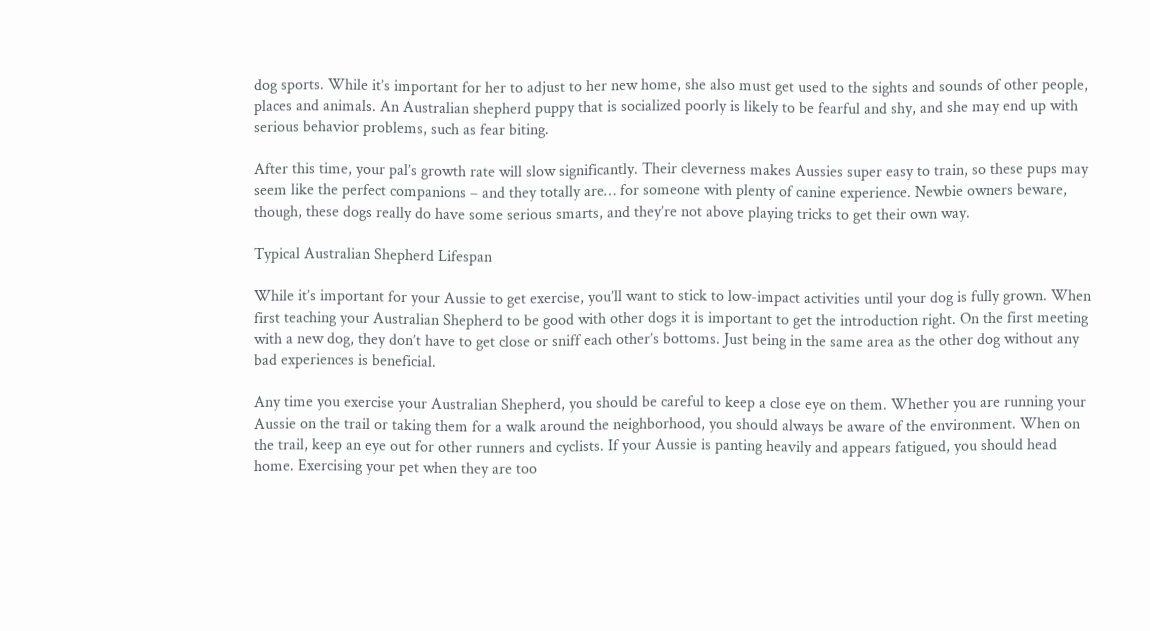dog sports. While it’s important for her to adjust to her new home, she also must get used to the sights and sounds of other people, places and animals. An Australian shepherd puppy that is socialized poorly is likely to be fearful and shy, and she may end up with serious behavior problems, such as fear biting.

After this time, your pal’s growth rate will slow significantly. Their cleverness makes Aussies super easy to train, so these pups may seem like the perfect companions – and they totally are… for someone with plenty of canine experience. Newbie owners beware, though, these dogs really do have some serious smarts, and they’re not above playing tricks to get their own way.

Typical Australian Shepherd Lifespan

While it’s important for your Aussie to get exercise, you’ll want to stick to low-impact activities until your dog is fully grown. When first teaching your Australian Shepherd to be good with other dogs it is important to get the introduction right. On the first meeting with a new dog, they don’t have to get close or sniff each other’s bottoms. Just being in the same area as the other dog without any bad experiences is beneficial.

Any time you exercise your Australian Shepherd, you should be careful to keep a close eye on them. Whether you are running your Aussie on the trail or taking them for a walk around the neighborhood, you should always be aware of the environment. When on the trail, keep an eye out for other runners and cyclists. If your Aussie is panting heavily and appears fatigued, you should head home. Exercising your pet when they are too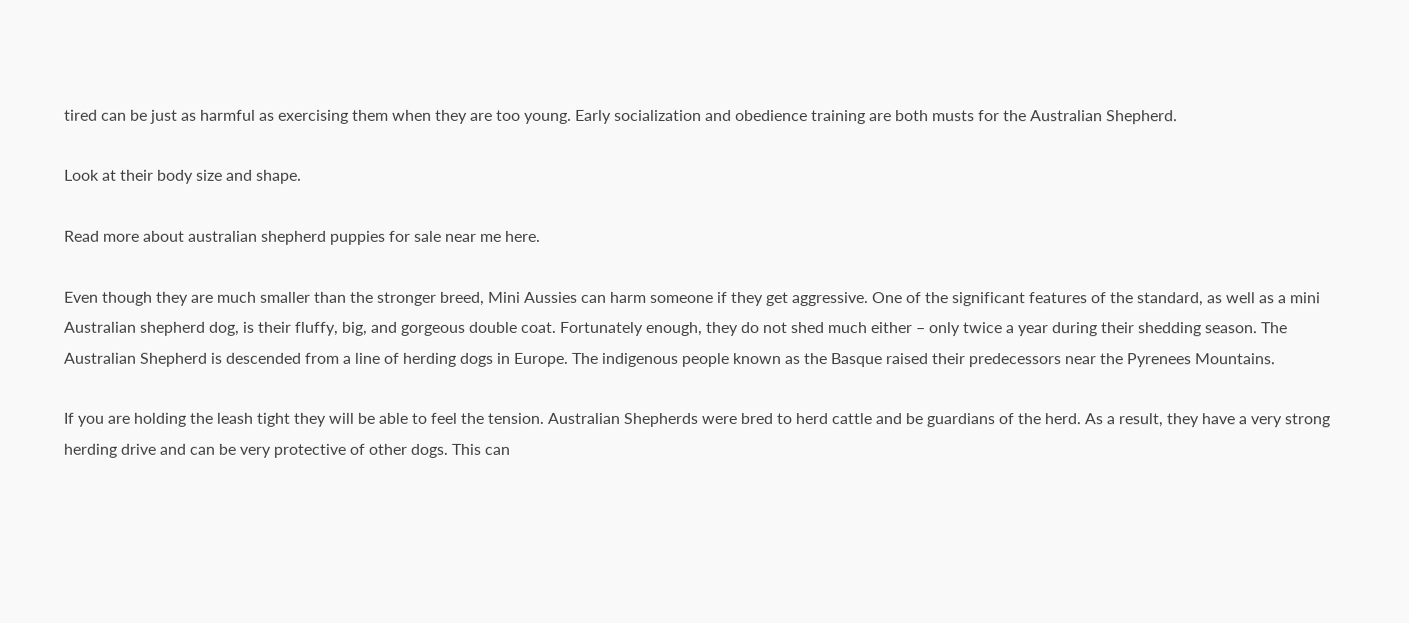tired can be just as harmful as exercising them when they are too young. Early socialization and obedience training are both musts for the Australian Shepherd.

Look at their body size and shape.

Read more about australian shepherd puppies for sale near me here.

Even though they are much smaller than the stronger breed, Mini Aussies can harm someone if they get aggressive. One of the significant features of the standard, as well as a mini Australian shepherd dog, is their fluffy, big, and gorgeous double coat. Fortunately enough, they do not shed much either – only twice a year during their shedding season. The Australian Shepherd is descended from a line of herding dogs in Europe. The indigenous people known as the Basque raised their predecessors near the Pyrenees Mountains.

If you are holding the leash tight they will be able to feel the tension. Australian Shepherds were bred to herd cattle and be guardians of the herd. As a result, they have a very strong herding drive and can be very protective of other dogs. This can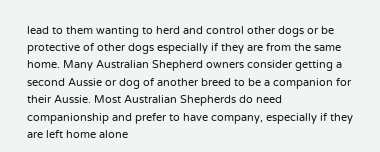lead to them wanting to herd and control other dogs or be protective of other dogs especially if they are from the same home. Many Australian Shepherd owners consider getting a second Aussie or dog of another breed to be a companion for their Aussie. Most Australian Shepherds do need companionship and prefer to have company, especially if they are left home alone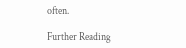often.

Further Reading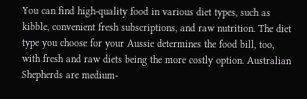You can find high-quality food in various diet types, such as kibble, convenient fresh subscriptions, and raw nutrition. The diet type you choose for your Aussie determines the food bill, too, with fresh and raw diets being the more costly option. Australian Shepherds are medium-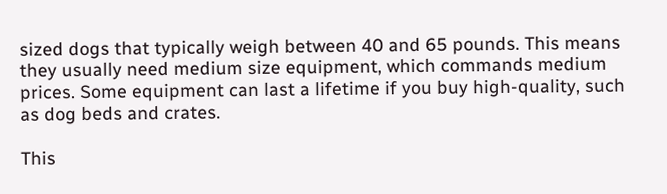sized dogs that typically weigh between 40 and 65 pounds. This means they usually need medium size equipment, which commands medium prices. Some equipment can last a lifetime if you buy high-quality, such as dog beds and crates.

This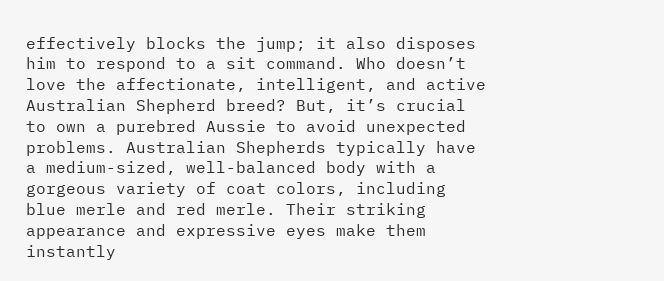effectively blocks the jump; it also disposes him to respond to a sit command. Who doesn’t love the affectionate, intelligent, and active Australian Shepherd breed? But, it’s crucial to own a purebred Aussie to avoid unexpected problems. Australian Shepherds typically have a medium-sized, well-balanced body with a gorgeous variety of coat colors, including blue merle and red merle. Their striking appearance and expressive eyes make them instantly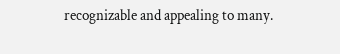recognizable and appealing to many.